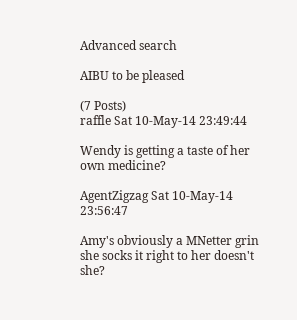Advanced search

AIBU to be pleased

(7 Posts)
raffle Sat 10-May-14 23:49:44

Wendy is getting a taste of her own medicine?

AgentZigzag Sat 10-May-14 23:56:47

Amy's obviously a MNetter grin she socks it right to her doesn't she?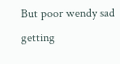But poor wendy sad getting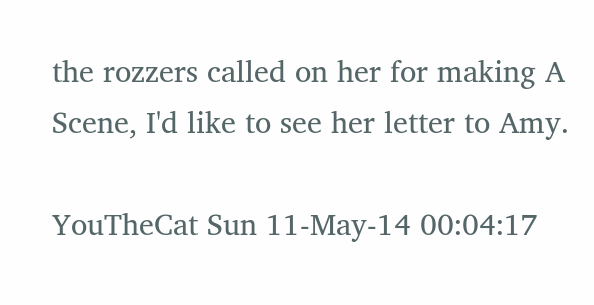the rozzers called on her for making A Scene, I'd like to see her letter to Amy.

YouTheCat Sun 11-May-14 00:04:17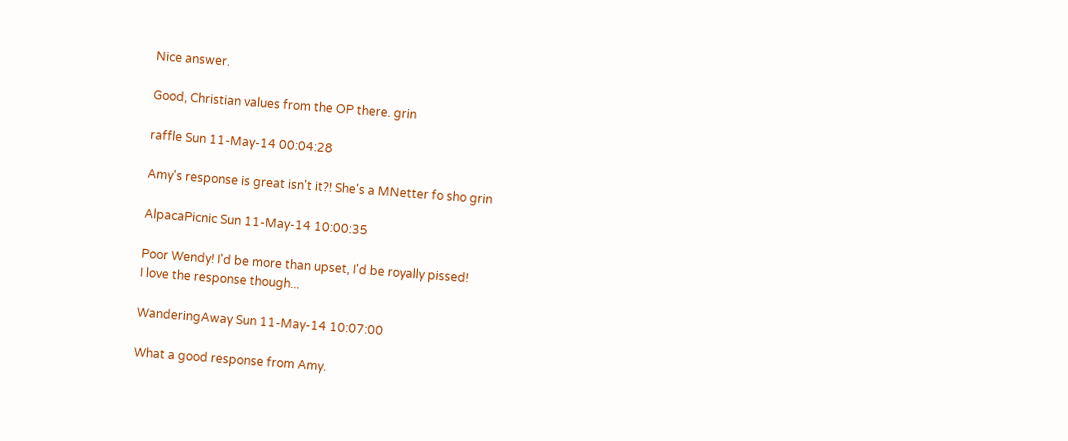Nice answer.

Good, Christian values from the OP there. grin

raffle Sun 11-May-14 00:04:28

Amy's response is great isn't it?! She's a MNetter fo sho grin

AlpacaPicnic Sun 11-May-14 10:00:35

Poor Wendy! I'd be more than upset, I'd be royally pissed!
I love the response though...

WanderingAway Sun 11-May-14 10:07:00

What a good response from Amy.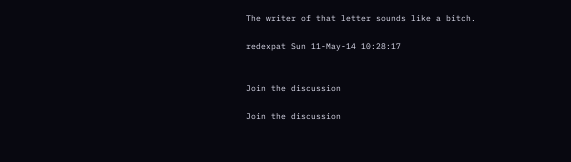The writer of that letter sounds like a bitch.

redexpat Sun 11-May-14 10:28:17


Join the discussion

Join the discussion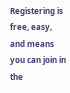Registering is free, easy, and means you can join in the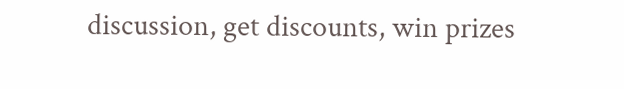discussion, get discounts, win prizes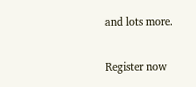and lots more.

Register now